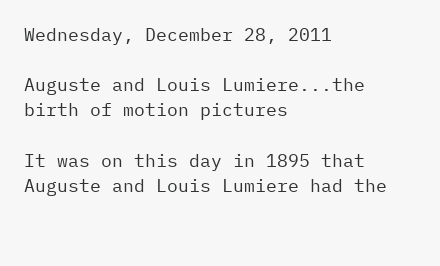Wednesday, December 28, 2011

Auguste and Louis Lumiere...the birth of motion pictures

It was on this day in 1895 that Auguste and Louis Lumiere had the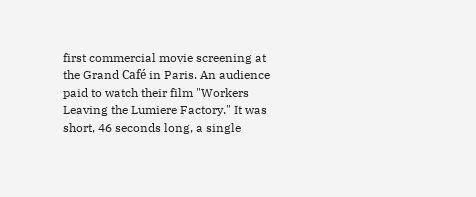first commercial movie screening at the Grand Café in Paris. An audience paid to watch their film "Workers Leaving the Lumiere Factory." It was short, 46 seconds long, a single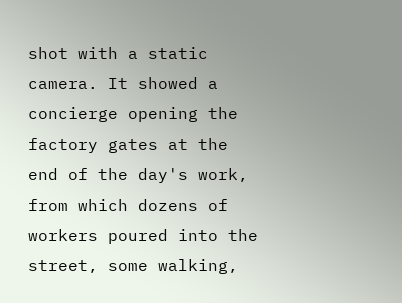shot with a static camera. It showed a concierge opening the factory gates at the end of the day's work, from which dozens of workers poured into the street, some walking,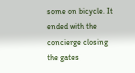some on bicycle. It ended with the concierge closing the gates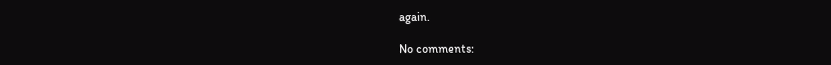again.

No comments: